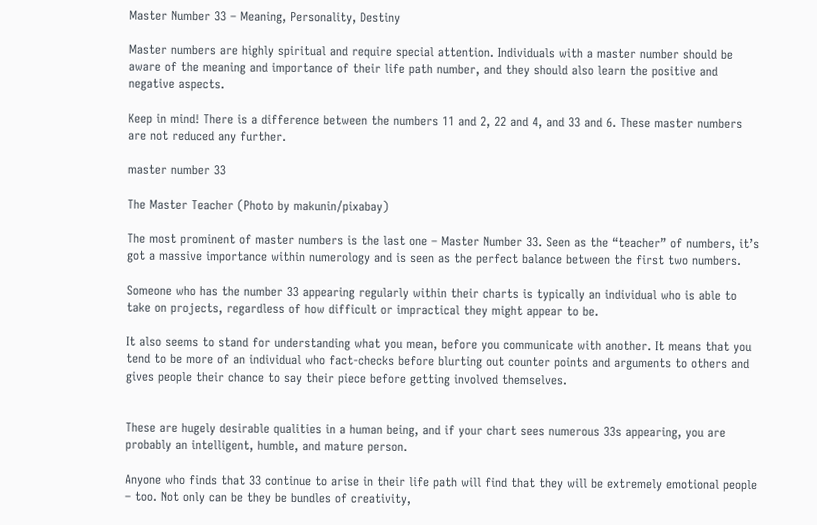Master Number 33 – Meaning, Personality, Destiny

Master numbers are highly spiritual and require special attention. Individuals with a master number should be aware of the meaning and importance of their life path number, and they should also learn the positive and negative aspects.

Keep in mind! There is a difference between the numbers 11 and 2, 22 and 4, and 33 and 6. These master numbers are not reduced any further.

master number 33

The Master Teacher (Photo by makunin/pixabay)

The most prominent of master numbers is the last one – Master Number 33. Seen as the “teacher” of numbers, it’s got a massive importance within numerology and is seen as the perfect balance between the first two numbers.

Someone who has the number 33 appearing regularly within their charts is typically an individual who is able to take on projects, regardless of how difficult or impractical they might appear to be.

It also seems to stand for understanding what you mean, before you communicate with another. It means that you tend to be more of an individual who fact-checks before blurting out counter points and arguments to others and gives people their chance to say their piece before getting involved themselves.


These are hugely desirable qualities in a human being, and if your chart sees numerous 33s appearing, you are probably an intelligent, humble, and mature person.

Anyone who finds that 33 continue to arise in their life path will find that they will be extremely emotional people – too. Not only can be they be bundles of creativity,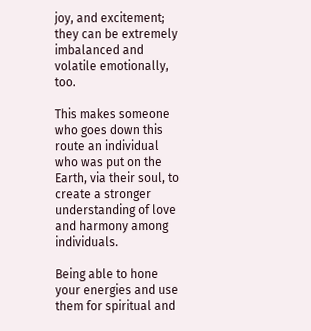joy, and excitement; they can be extremely imbalanced and volatile emotionally, too.

This makes someone who goes down this route an individual who was put on the Earth, via their soul, to create a stronger understanding of love and harmony among individuals.

Being able to hone your energies and use them for spiritual and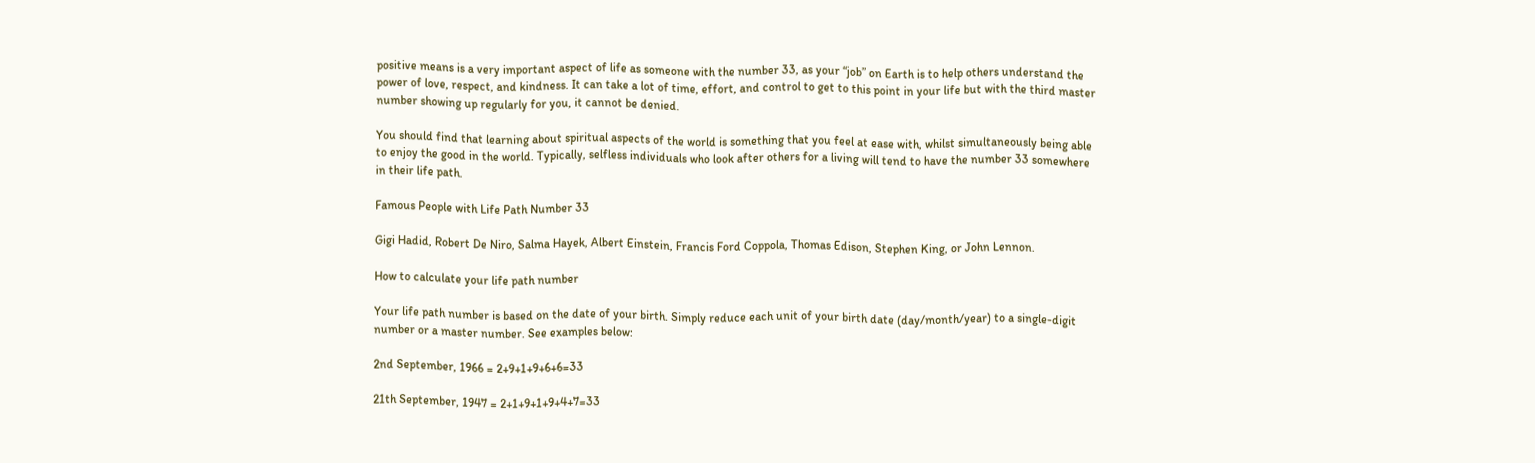positive means is a very important aspect of life as someone with the number 33, as your “job” on Earth is to help others understand the power of love, respect, and kindness. It can take a lot of time, effort, and control to get to this point in your life but with the third master number showing up regularly for you, it cannot be denied.

You should find that learning about spiritual aspects of the world is something that you feel at ease with, whilst simultaneously being able to enjoy the good in the world. Typically, selfless individuals who look after others for a living will tend to have the number 33 somewhere in their life path.

Famous People with Life Path Number 33

Gigi Hadid, Robert De Niro, Salma Hayek, Albert Einstein, Francis Ford Coppola, Thomas Edison, Stephen King, or John Lennon.

How to calculate your life path number

Your life path number is based on the date of your birth. Simply reduce each unit of your birth date (day/month/year) to a single-digit number or a master number. See examples below:

2nd September, 1966 = 2+9+1+9+6+6=33

21th September, 1947 = 2+1+9+1+9+4+7=33